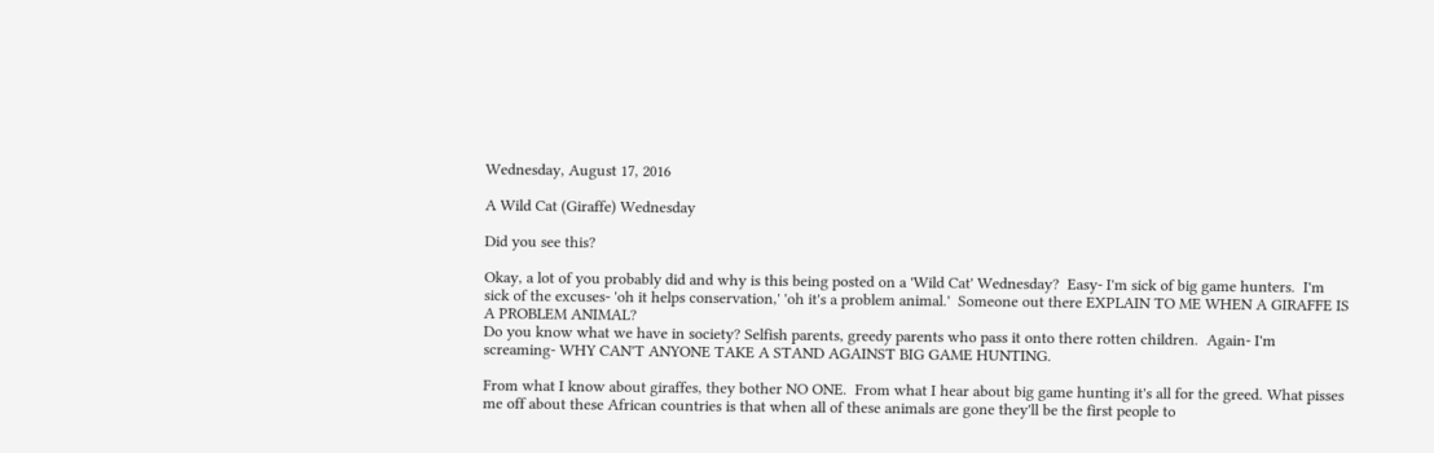Wednesday, August 17, 2016

A Wild Cat (Giraffe) Wednesday

Did you see this?

Okay, a lot of you probably did and why is this being posted on a 'Wild Cat' Wednesday?  Easy- I'm sick of big game hunters.  I'm sick of the excuses- 'oh it helps conservation,' 'oh it's a problem animal.'  Someone out there EXPLAIN TO ME WHEN A GIRAFFE IS A PROBLEM ANIMAL?
Do you know what we have in society? Selfish parents, greedy parents who pass it onto there rotten children.  Again- I'm screaming- WHY CAN'T ANYONE TAKE A STAND AGAINST BIG GAME HUNTING.

From what I know about giraffes, they bother NO ONE.  From what I hear about big game hunting it's all for the greed. What pisses me off about these African countries is that when all of these animals are gone they'll be the first people to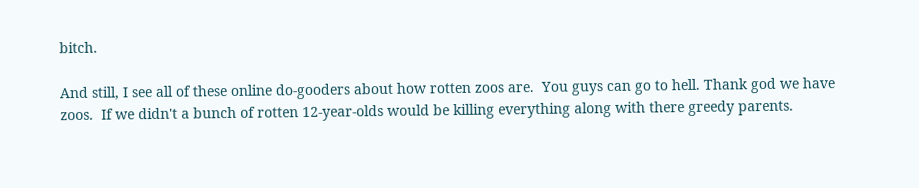bitch.

And still, I see all of these online do-gooders about how rotten zoos are.  You guys can go to hell. Thank god we have zoos.  If we didn't a bunch of rotten 12-year-olds would be killing everything along with there greedy parents.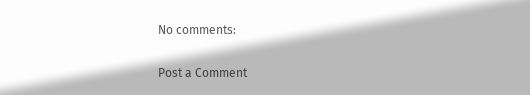No comments:

Post a Comment